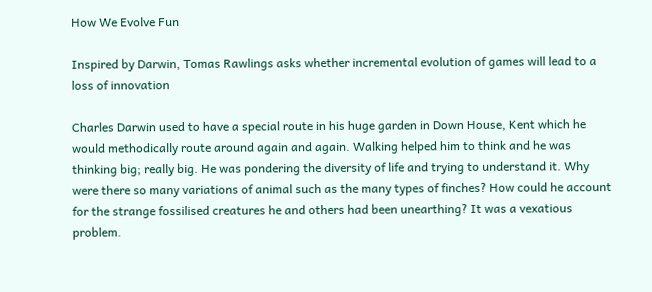How We Evolve Fun

Inspired by Darwin, Tomas Rawlings asks whether incremental evolution of games will lead to a loss of innovation

Charles Darwin used to have a special route in his huge garden in Down House, Kent which he would methodically route around again and again. Walking helped him to think and he was thinking big; really big. He was pondering the diversity of life and trying to understand it. Why were there so many variations of animal such as the many types of finches? How could he account for the strange fossilised creatures he and others had been unearthing? It was a vexatious problem.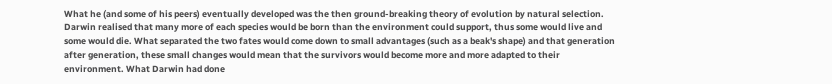What he (and some of his peers) eventually developed was the then ground-breaking theory of evolution by natural selection. Darwin realised that many more of each species would be born than the environment could support, thus some would live and some would die. What separated the two fates would come down to small advantages (such as a beak's shape) and that generation after generation, these small changes would mean that the survivors would become more and more adapted to their environment. What Darwin had done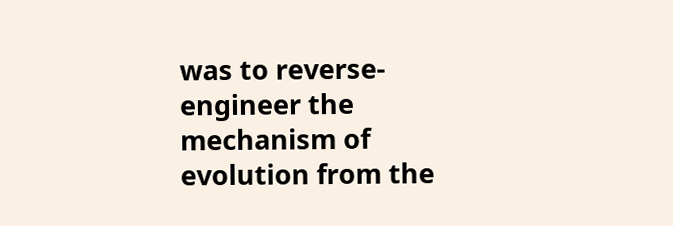was to reverse-engineer the mechanism of evolution from the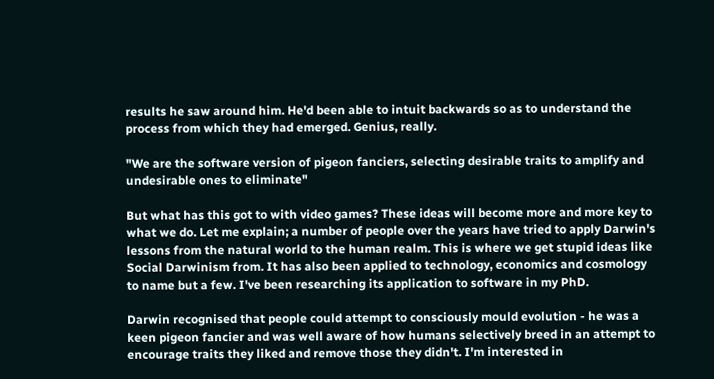results he saw around him. He'd been able to intuit backwards so as to understand the process from which they had emerged. Genius, really.

"We are the software version of pigeon fanciers, selecting desirable traits to amplify and undesirable ones to eliminate"

But what has this got to with video games? These ideas will become more and more key to what we do. Let me explain; a number of people over the years have tried to apply Darwin's lessons from the natural world to the human realm. This is where we get stupid ideas like Social Darwinism from. It has also been applied to technology, economics and cosmology to name but a few. I've been researching its application to software in my PhD.

Darwin recognised that people could attempt to consciously mould evolution - he was a keen pigeon fancier and was well aware of how humans selectively breed in an attempt to encourage traits they liked and remove those they didn't. I'm interested in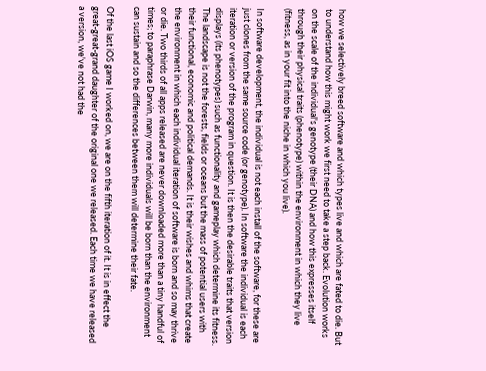how we selectively breed software and which types live and which are fated to die. But to understand how this might work we first need to take a step back. Evolution works on the scale of the individual's genotype (their DNA) and how this expresses itself through their physical traits (phenotype) within the environment in which they live (fitness, as in your fit into the niche in which you live).

In software development, the individual is not each install of the software, for these are just clones from the same source code (or genotype). In software the individual is each iteration or version of the program in question. It is then the desirable traits that version displays (its phenotypes) such as functionality and gameplay which determine its fitness. The landscape is not the forests, fields or oceans but the mass of potential users with their functional, economic and political demands. It is their wishes and whims that create the environment in which each individual iteration of software is born and so may thrive or die. Two thirds of all apps released are never downloaded more than a tiny handful of times; to paraphrase Darwin, many more individuals will be born than the environment can sustain and so the differences between them will determine their fate.

Of the last iOS game I worked on, we are on the fifth iteration of it. It is in effect the great-great-grand daughter of the original one we released. Each time we have released a version, we've not had the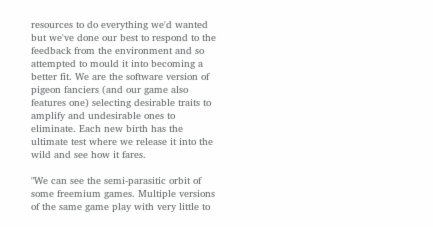resources to do everything we'd wanted but we've done our best to respond to the feedback from the environment and so attempted to mould it into becoming a better fit. We are the software version of pigeon fanciers (and our game also features one) selecting desirable traits to amplify and undesirable ones to eliminate. Each new birth has the ultimate test where we release it into the wild and see how it fares.

"We can see the semi-parasitic orbit of some freemium games. Multiple versions of the same game play with very little to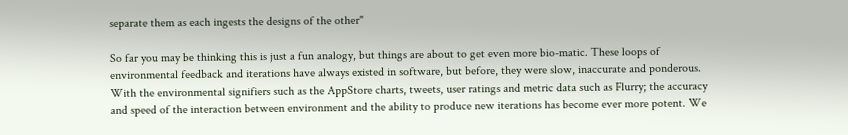separate them as each ingests the designs of the other"

So far you may be thinking this is just a fun analogy, but things are about to get even more bio-matic. These loops of environmental feedback and iterations have always existed in software, but before, they were slow, inaccurate and ponderous. With the environmental signifiers such as the AppStore charts, tweets, user ratings and metric data such as Flurry; the accuracy and speed of the interaction between environment and the ability to produce new iterations has become ever more potent. We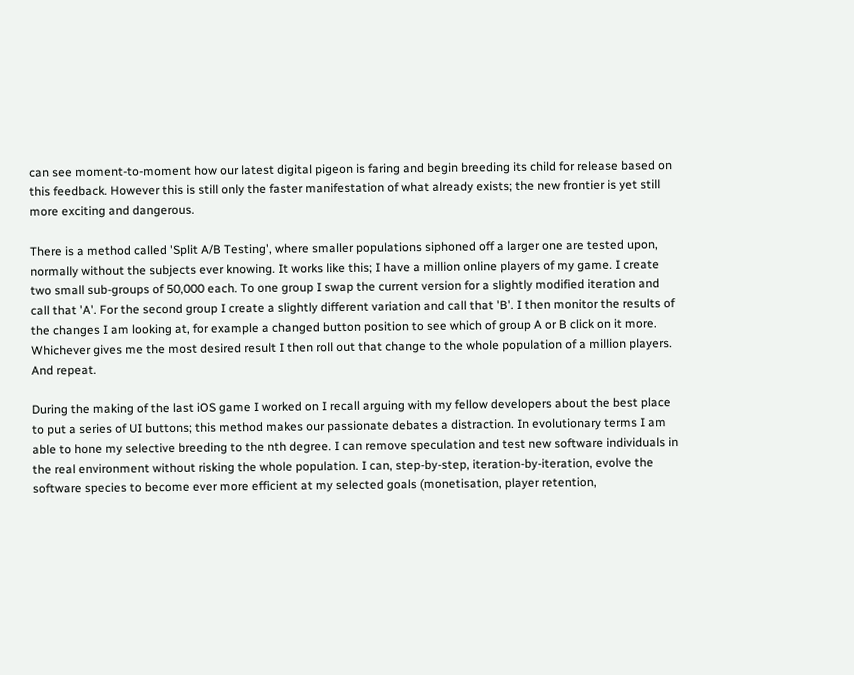can see moment-to-moment how our latest digital pigeon is faring and begin breeding its child for release based on this feedback. However this is still only the faster manifestation of what already exists; the new frontier is yet still more exciting and dangerous.

There is a method called 'Split A/B Testing', where smaller populations siphoned off a larger one are tested upon, normally without the subjects ever knowing. It works like this; I have a million online players of my game. I create two small sub-groups of 50,000 each. To one group I swap the current version for a slightly modified iteration and call that 'A'. For the second group I create a slightly different variation and call that 'B'. I then monitor the results of the changes I am looking at, for example a changed button position to see which of group A or B click on it more. Whichever gives me the most desired result I then roll out that change to the whole population of a million players. And repeat.

During the making of the last iOS game I worked on I recall arguing with my fellow developers about the best place to put a series of UI buttons; this method makes our passionate debates a distraction. In evolutionary terms I am able to hone my selective breeding to the nth degree. I can remove speculation and test new software individuals in the real environment without risking the whole population. I can, step-by-step, iteration-by-iteration, evolve the software species to become ever more efficient at my selected goals (monetisation, player retention,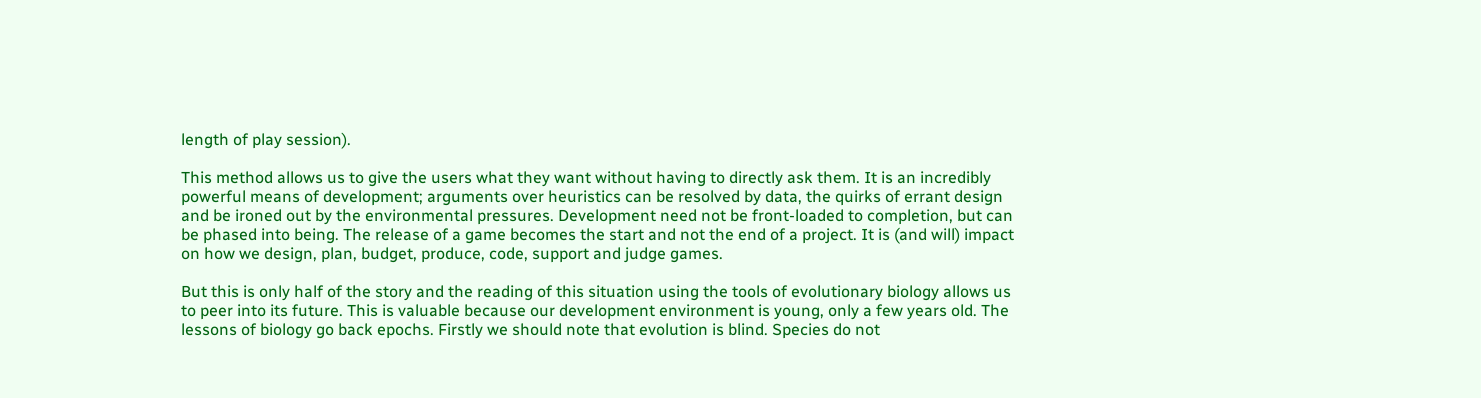length of play session).

This method allows us to give the users what they want without having to directly ask them. It is an incredibly powerful means of development; arguments over heuristics can be resolved by data, the quirks of errant design and be ironed out by the environmental pressures. Development need not be front-loaded to completion, but can be phased into being. The release of a game becomes the start and not the end of a project. It is (and will) impact on how we design, plan, budget, produce, code, support and judge games.

But this is only half of the story and the reading of this situation using the tools of evolutionary biology allows us to peer into its future. This is valuable because our development environment is young, only a few years old. The lessons of biology go back epochs. Firstly we should note that evolution is blind. Species do not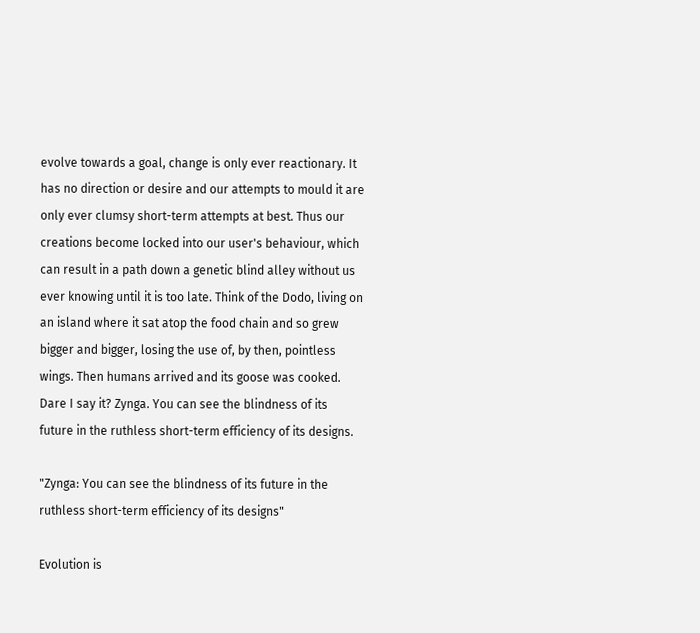evolve towards a goal, change is only ever reactionary. It has no direction or desire and our attempts to mould it are only ever clumsy short-term attempts at best. Thus our creations become locked into our user's behaviour, which can result in a path down a genetic blind alley without us ever knowing until it is too late. Think of the Dodo, living on an island where it sat atop the food chain and so grew bigger and bigger, losing the use of, by then, pointless wings. Then humans arrived and its goose was cooked. Dare I say it? Zynga. You can see the blindness of its future in the ruthless short-term efficiency of its designs.

"Zynga: You can see the blindness of its future in the ruthless short-term efficiency of its designs"

Evolution is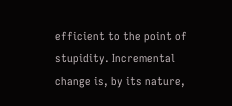efficient to the point of stupidity. Incremental change is, by its nature,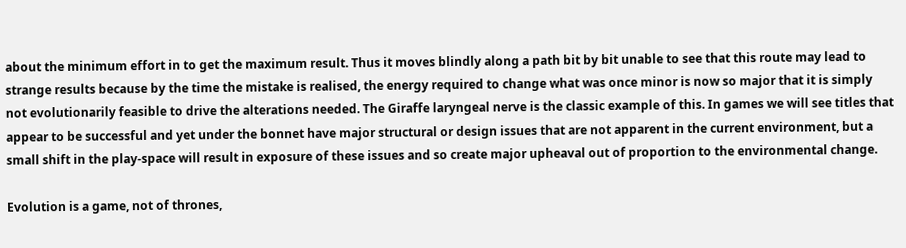about the minimum effort in to get the maximum result. Thus it moves blindly along a path bit by bit unable to see that this route may lead to strange results because by the time the mistake is realised, the energy required to change what was once minor is now so major that it is simply not evolutionarily feasible to drive the alterations needed. The Giraffe laryngeal nerve is the classic example of this. In games we will see titles that appear to be successful and yet under the bonnet have major structural or design issues that are not apparent in the current environment, but a small shift in the play-space will result in exposure of these issues and so create major upheaval out of proportion to the environmental change.

Evolution is a game, not of thrones,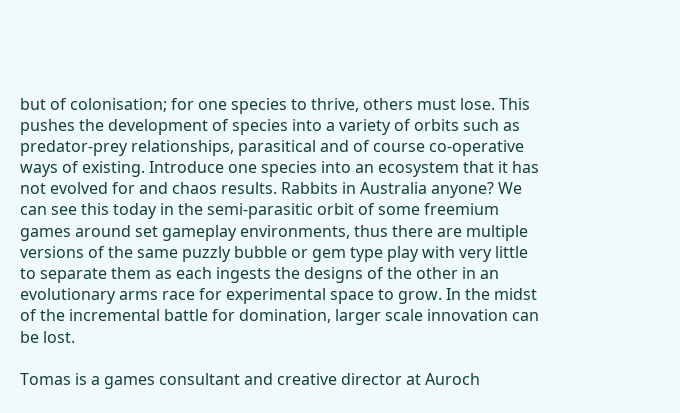but of colonisation; for one species to thrive, others must lose. This pushes the development of species into a variety of orbits such as predator-prey relationships, parasitical and of course co-operative ways of existing. Introduce one species into an ecosystem that it has not evolved for and chaos results. Rabbits in Australia anyone? We can see this today in the semi-parasitic orbit of some freemium games around set gameplay environments, thus there are multiple versions of the same puzzly bubble or gem type play with very little to separate them as each ingests the designs of the other in an evolutionary arms race for experimental space to grow. In the midst of the incremental battle for domination, larger scale innovation can be lost.

Tomas is a games consultant and creative director at Auroch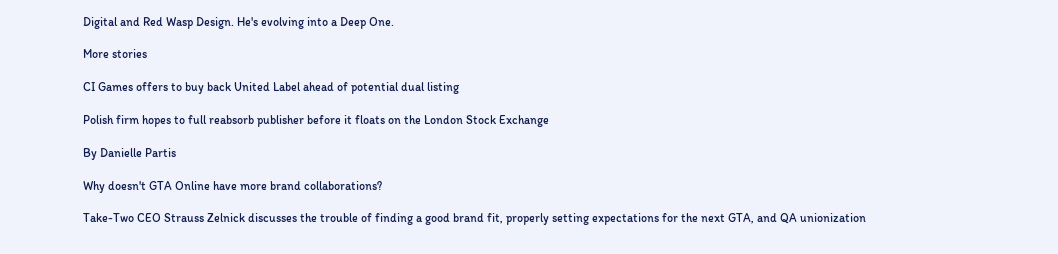Digital and Red Wasp Design. He's evolving into a Deep One.

More stories

CI Games offers to buy back United Label ahead of potential dual listing

Polish firm hopes to full reabsorb publisher before it floats on the London Stock Exchange

By Danielle Partis

Why doesn't GTA Online have more brand collaborations?

Take-Two CEO Strauss Zelnick discusses the trouble of finding a good brand fit, properly setting expectations for the next GTA, and QA unionization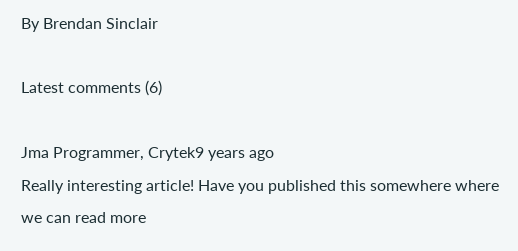By Brendan Sinclair

Latest comments (6)

Jma Programmer, Crytek9 years ago
Really interesting article! Have you published this somewhere where we can read more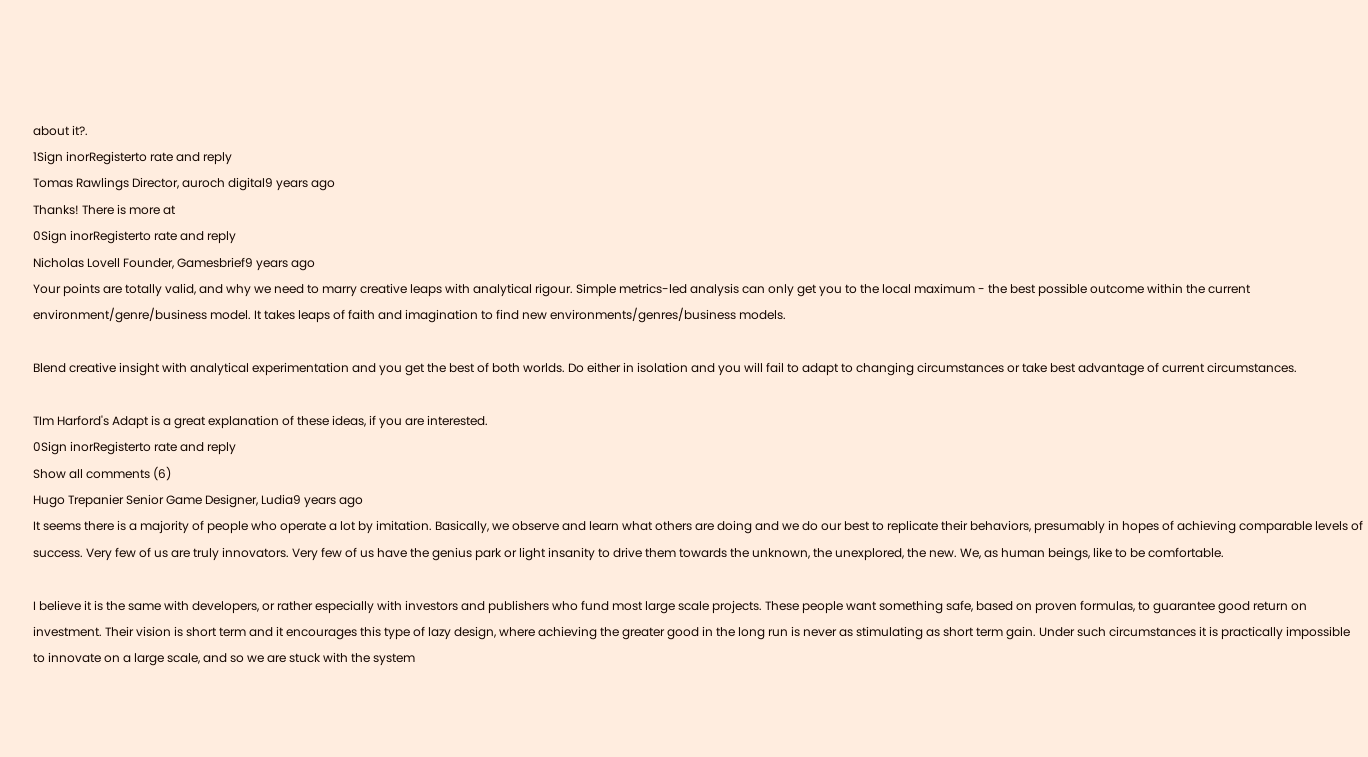about it?.
1Sign inorRegisterto rate and reply
Tomas Rawlings Director, auroch digital9 years ago
Thanks! There is more at
0Sign inorRegisterto rate and reply
Nicholas Lovell Founder, Gamesbrief9 years ago
Your points are totally valid, and why we need to marry creative leaps with analytical rigour. Simple metrics-led analysis can only get you to the local maximum - the best possible outcome within the current environment/genre/business model. It takes leaps of faith and imagination to find new environments/genres/business models.

Blend creative insight with analytical experimentation and you get the best of both worlds. Do either in isolation and you will fail to adapt to changing circumstances or take best advantage of current circumstances.

TIm Harford's Adapt is a great explanation of these ideas, if you are interested.
0Sign inorRegisterto rate and reply
Show all comments (6)
Hugo Trepanier Senior Game Designer, Ludia9 years ago
It seems there is a majority of people who operate a lot by imitation. Basically, we observe and learn what others are doing and we do our best to replicate their behaviors, presumably in hopes of achieving comparable levels of success. Very few of us are truly innovators. Very few of us have the genius park or light insanity to drive them towards the unknown, the unexplored, the new. We, as human beings, like to be comfortable.

I believe it is the same with developers, or rather especially with investors and publishers who fund most large scale projects. These people want something safe, based on proven formulas, to guarantee good return on investment. Their vision is short term and it encourages this type of lazy design, where achieving the greater good in the long run is never as stimulating as short term gain. Under such circumstances it is practically impossible to innovate on a large scale, and so we are stuck with the system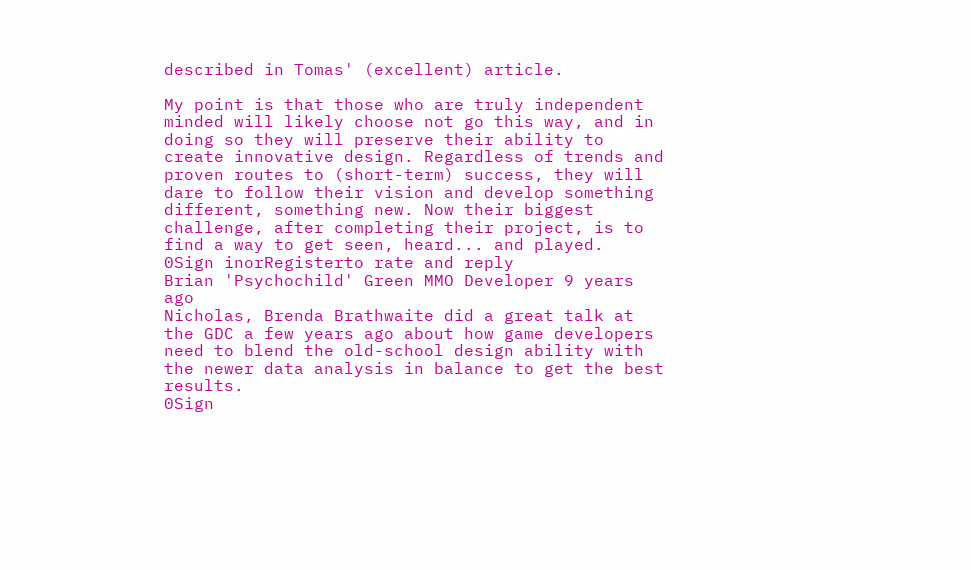described in Tomas' (excellent) article.

My point is that those who are truly independent minded will likely choose not go this way, and in doing so they will preserve their ability to create innovative design. Regardless of trends and proven routes to (short-term) success, they will dare to follow their vision and develop something different, something new. Now their biggest challenge, after completing their project, is to find a way to get seen, heard... and played.
0Sign inorRegisterto rate and reply
Brian 'Psychochild' Green MMO Developer 9 years ago
Nicholas, Brenda Brathwaite did a great talk at the GDC a few years ago about how game developers need to blend the old-school design ability with the newer data analysis in balance to get the best results.
0Sign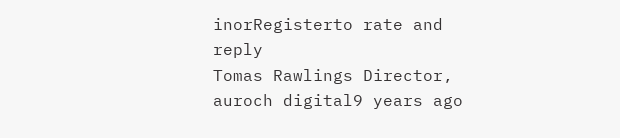inorRegisterto rate and reply
Tomas Rawlings Director, auroch digital9 years ago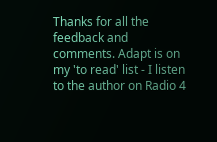Thanks for all the feedback and comments. Adapt is on my 'to read' list - I listen to the author on Radio 4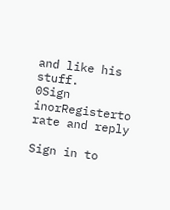and like his stuff.
0Sign inorRegisterto rate and reply

Sign in to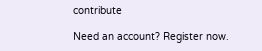contribute

Need an account? Register now.